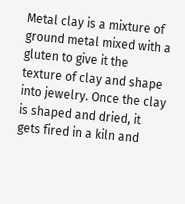Metal clay is a mixture of ground metal mixed with a gluten to give it the texture of clay and shape into jewelry. Once the clay is shaped and dried, it gets fired in a kiln and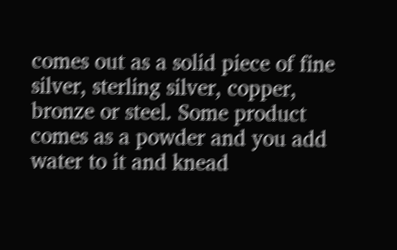comes out as a solid piece of fine silver, sterling silver, copper, bronze or steel. Some product comes as a powder and you add water to it and knead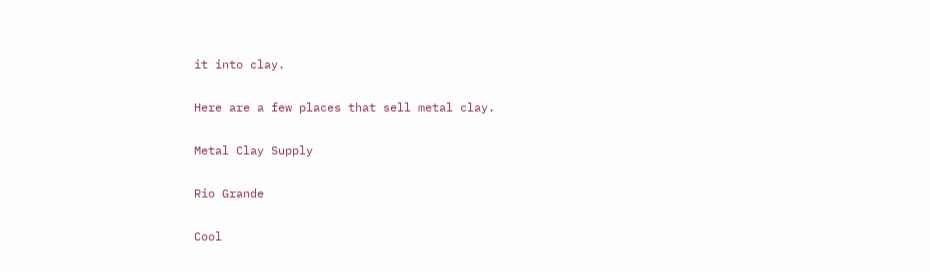it into clay.

Here are a few places that sell metal clay.

Metal Clay Supply

Rio Grande

Cool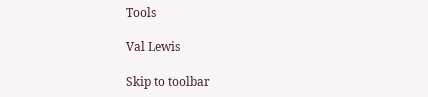Tools

Val Lewis

Skip to toolbar